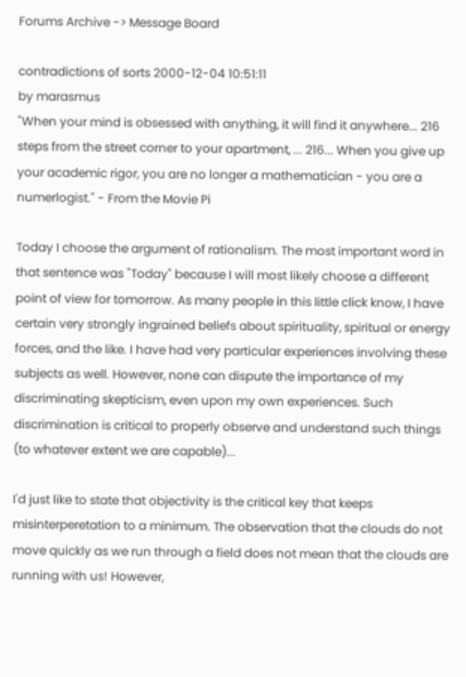Forums Archive -> Message Board

contradictions of sorts 2000-12-04 10:51:11
by marasmus
"When your mind is obsessed with anything, it will find it anywhere... 216 steps from the street corner to your apartment, ... 216... When you give up your academic rigor, you are no longer a mathematician - you are a numerlogist." - From the Movie Pi

Today I choose the argument of rationalism. The most important word in that sentence was "Today" because I will most likely choose a different point of view for tomorrow. As many people in this little click know, I have certain very strongly ingrained beliefs about spirituality, spiritual or energy forces, and the like. I have had very particular experiences involving these subjects as well. However, none can dispute the importance of my discriminating skepticism, even upon my own experiences. Such discrimination is critical to properly observe and understand such things (to whatever extent we are capable)...

I'd just like to state that objectivity is the critical key that keeps misinterperetation to a minimum. The observation that the clouds do not move quickly as we run through a field does not mean that the clouds are running with us! However,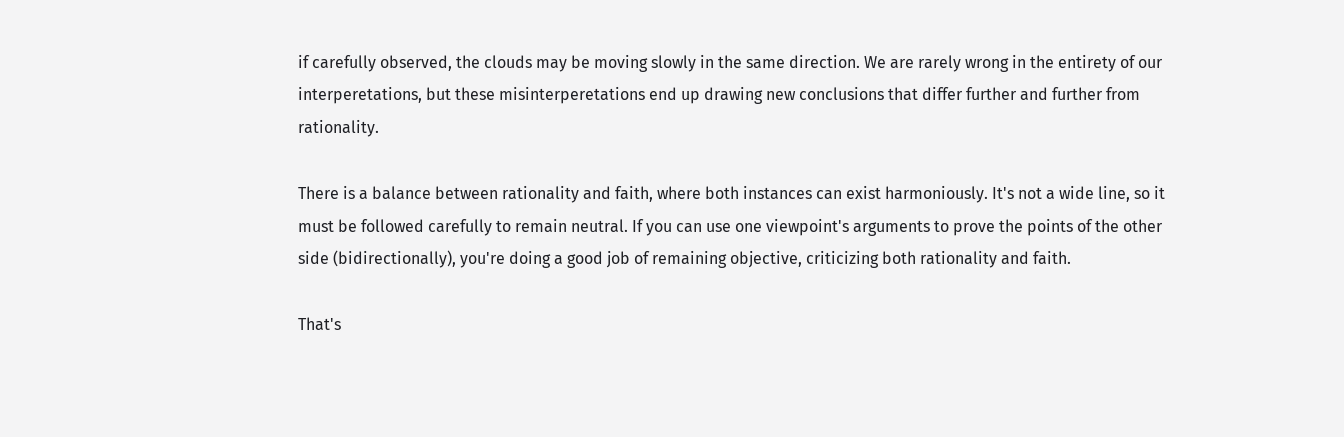if carefully observed, the clouds may be moving slowly in the same direction. We are rarely wrong in the entirety of our interperetations, but these misinterperetations end up drawing new conclusions that differ further and further from rationality.

There is a balance between rationality and faith, where both instances can exist harmoniously. It's not a wide line, so it must be followed carefully to remain neutral. If you can use one viewpoint's arguments to prove the points of the other side (bidirectionally), you're doing a good job of remaining objective, criticizing both rationality and faith.

That's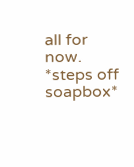all for now. *steps off soapbox*